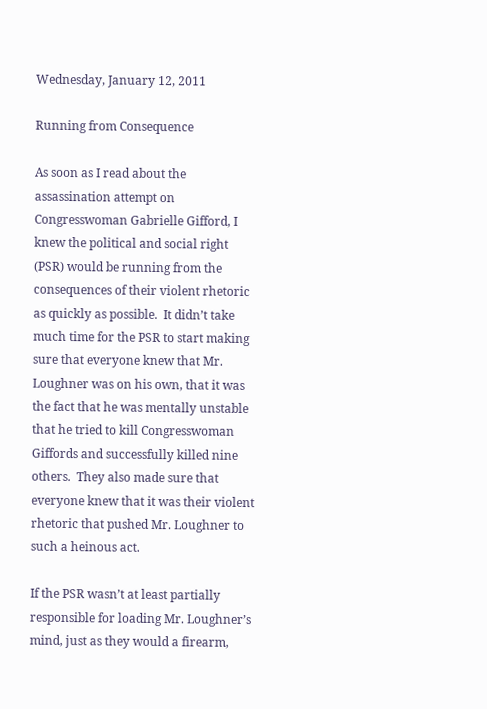Wednesday, January 12, 2011

Running from Consequence

As soon as I read about the assassination attempt on Congresswoman Gabrielle Gifford, I knew the political and social right (PSR) would be running from the consequences of their violent rhetoric as quickly as possible.  It didn’t take much time for the PSR to start making sure that everyone knew that Mr. Loughner was on his own, that it was the fact that he was mentally unstable that he tried to kill Congresswoman Giffords and successfully killed nine others.  They also made sure that everyone knew that it was their violent rhetoric that pushed Mr. Loughner to such a heinous act.

If the PSR wasn’t at least partially responsible for loading Mr. Loughner’s mind, just as they would a firearm,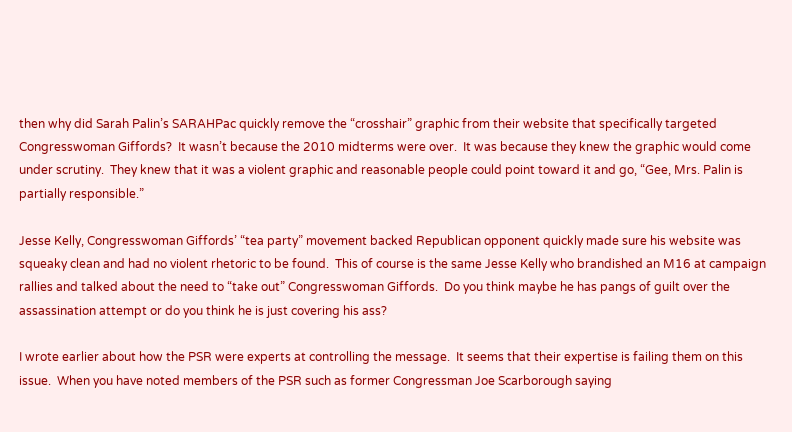then why did Sarah Palin’s SARAHPac quickly remove the “crosshair” graphic from their website that specifically targeted Congresswoman Giffords?  It wasn’t because the 2010 midterms were over.  It was because they knew the graphic would come under scrutiny.  They knew that it was a violent graphic and reasonable people could point toward it and go, “Gee, Mrs. Palin is partially responsible.”

Jesse Kelly, Congresswoman Giffords’ “tea party” movement backed Republican opponent quickly made sure his website was squeaky clean and had no violent rhetoric to be found.  This of course is the same Jesse Kelly who brandished an M16 at campaign rallies and talked about the need to “take out” Congresswoman Giffords.  Do you think maybe he has pangs of guilt over the assassination attempt or do you think he is just covering his ass?

I wrote earlier about how the PSR were experts at controlling the message.  It seems that their expertise is failing them on this issue.  When you have noted members of the PSR such as former Congressman Joe Scarborough saying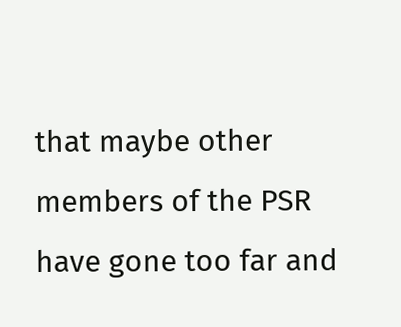that maybe other members of the PSR have gone too far and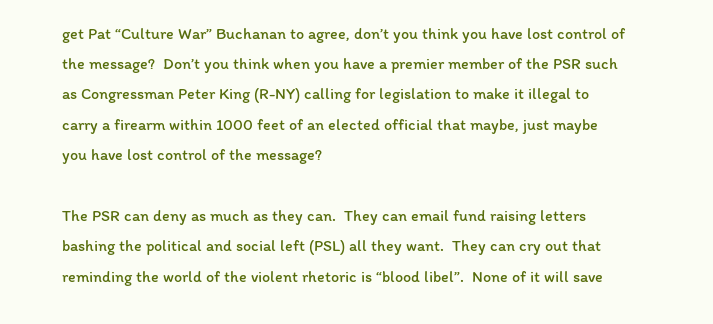get Pat “Culture War” Buchanan to agree, don’t you think you have lost control of the message?  Don’t you think when you have a premier member of the PSR such as Congressman Peter King (R-NY) calling for legislation to make it illegal to carry a firearm within 1000 feet of an elected official that maybe, just maybe you have lost control of the message?

The PSR can deny as much as they can.  They can email fund raising letters bashing the political and social left (PSL) all they want.  They can cry out that reminding the world of the violent rhetoric is “blood libel”.  None of it will save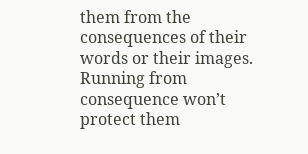them from the consequences of their words or their images.  Running from consequence won’t protect them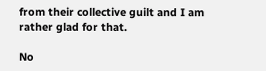from their collective guilt and I am rather glad for that.

No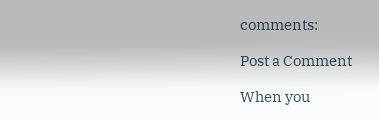comments:

Post a Comment

When you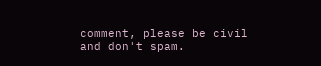comment, please be civil and don't spam.